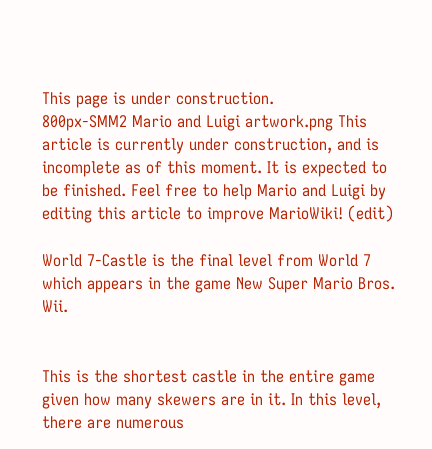This page is under construction.
800px-SMM2 Mario and Luigi artwork.png This article is currently under construction, and is incomplete as of this moment. It is expected to be finished. Feel free to help Mario and Luigi by editing this article to improve MarioWiki! (edit)

World 7-Castle is the final level from World 7 which appears in the game New Super Mario Bros. Wii.


This is the shortest castle in the entire game given how many skewers are in it. In this level, there are numerous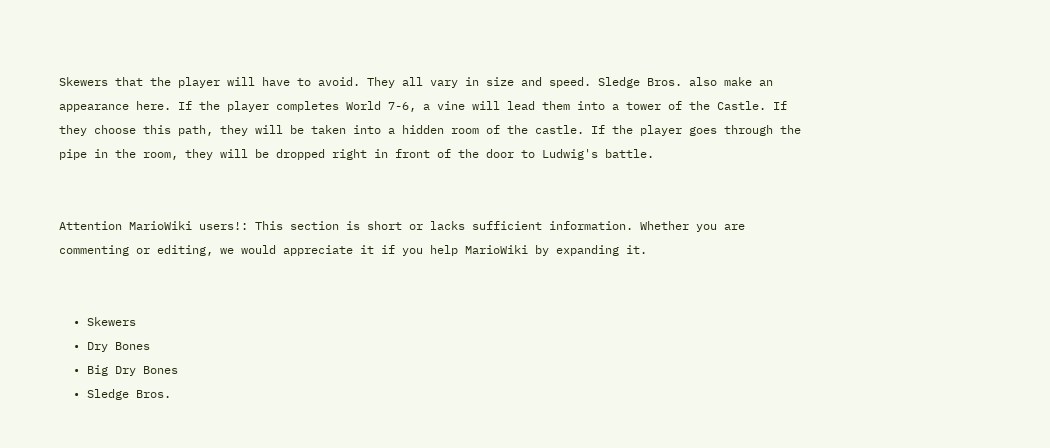Skewers that the player will have to avoid. They all vary in size and speed. Sledge Bros. also make an appearance here. If the player completes World 7-6, a vine will lead them into a tower of the Castle. If they choose this path, they will be taken into a hidden room of the castle. If the player goes through the pipe in the room, they will be dropped right in front of the door to Ludwig's battle.


Attention MarioWiki users!: This section is short or lacks sufficient information. Whether you are commenting or editing, we would appreciate it if you help MarioWiki by expanding it.


  • Skewers
  • Dry Bones
  • Big Dry Bones
  • Sledge Bros.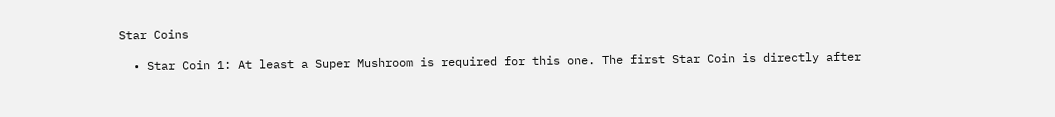Star Coins

  • Star Coin 1: At least a Super Mushroom is required for this one. The first Star Coin is directly after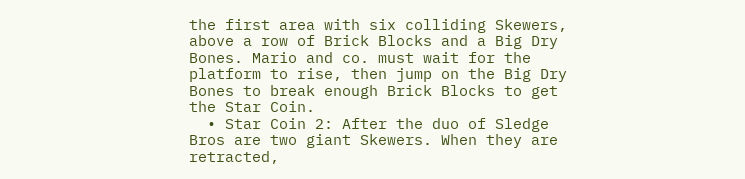the first area with six colliding Skewers, above a row of Brick Blocks and a Big Dry Bones. Mario and co. must wait for the platform to rise, then jump on the Big Dry Bones to break enough Brick Blocks to get the Star Coin.
  • Star Coin 2: After the duo of Sledge Bros are two giant Skewers. When they are retracted,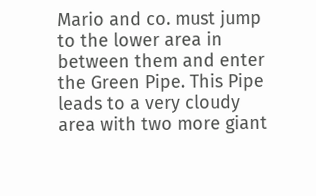Mario and co. must jump to the lower area in between them and enter the Green Pipe. This Pipe leads to a very cloudy area with two more giant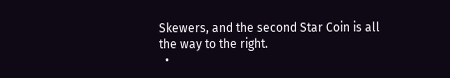Skewers, and the second Star Coin is all the way to the right.
  •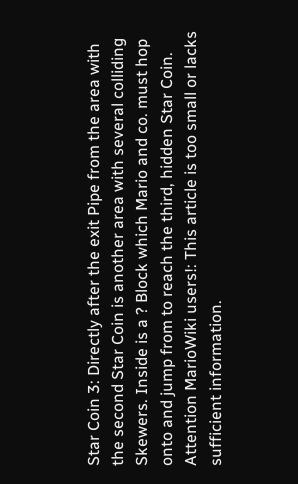Star Coin 3: Directly after the exit Pipe from the area with the second Star Coin is another area with several colliding Skewers. Inside is a ? Block which Mario and co. must hop onto and jump from to reach the third, hidden Star Coin.
Attention MarioWiki users!: This article is too small or lacks sufficient information.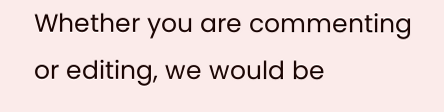Whether you are commenting or editing, we would be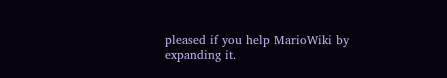pleased if you help MarioWiki by expanding it.